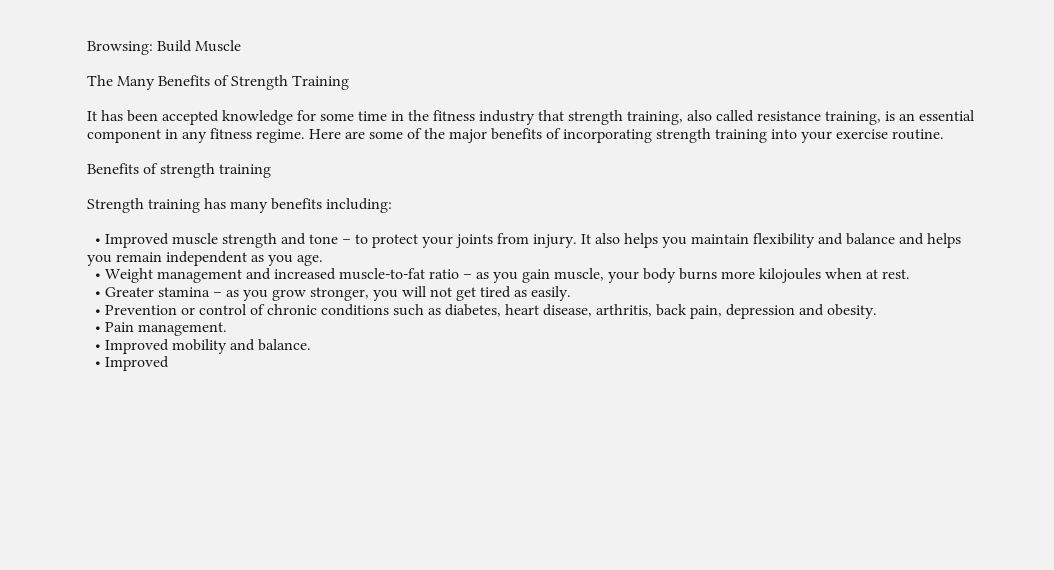Browsing: Build Muscle

The Many Benefits of Strength Training

It has been accepted knowledge for some time in the fitness industry that strength training, also called resistance training, is an essential component in any fitness regime. Here are some of the major benefits of incorporating strength training into your exercise routine.

Benefits of strength training

Strength training has many benefits including:

  • Improved muscle strength and tone – to protect your joints from injury. It also helps you maintain flexibility and balance and helps you remain independent as you age.
  • Weight management and increased muscle-to-fat ratio – as you gain muscle, your body burns more kilojoules when at rest.
  • Greater stamina – as you grow stronger, you will not get tired as easily.
  • Prevention or control of chronic conditions such as diabetes, heart disease, arthritis, back pain, depression and obesity.
  • Pain management.
  • Improved mobility and balance.
  • Improved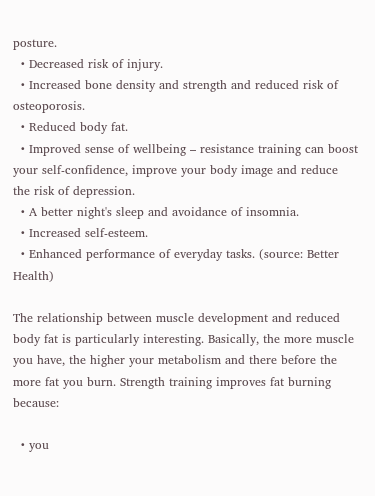posture.
  • Decreased risk of injury.
  • Increased bone density and strength and reduced risk of osteoporosis.
  • Reduced body fat.
  • Improved sense of wellbeing – resistance training can boost your self-confidence, improve your body image and reduce the risk of depression.
  • A better night's sleep and avoidance of insomnia.
  • Increased self-esteem.
  • Enhanced performance of everyday tasks. (source: Better Health)

The relationship between muscle development and reduced body fat is particularly interesting. Basically, the more muscle you have, the higher your metabolism and there before the more fat you burn. Strength training improves fat burning because:

  • you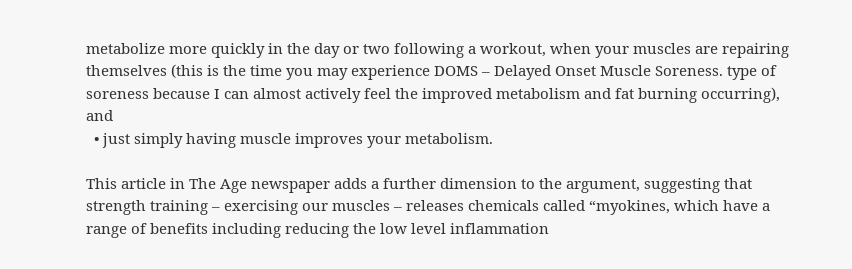metabolize more quickly in the day or two following a workout, when your muscles are repairing themselves (this is the time you may experience DOMS – Delayed Onset Muscle Soreness. type of soreness because I can almost actively feel the improved metabolism and fat burning occurring), and
  • just simply having muscle improves your metabolism.

This article in The Age newspaper adds a further dimension to the argument, suggesting that strength training – exercising our muscles – releases chemicals called “myokines, which have a range of benefits including reducing the low level inflammation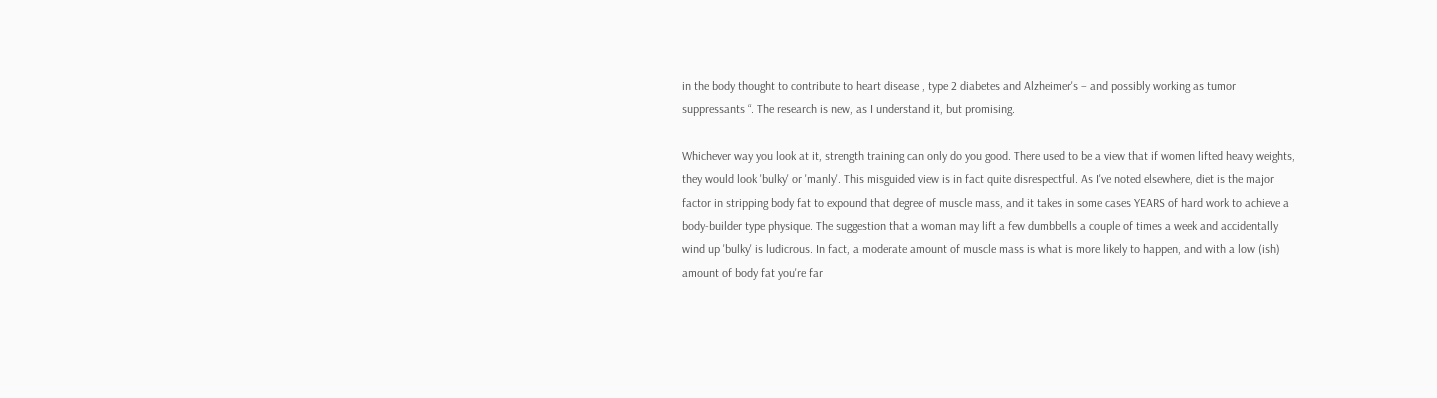in the body thought to contribute to heart disease , type 2 diabetes and Alzheimer's – and possibly working as tumor suppressants “. The research is new, as I understand it, but promising.

Whichever way you look at it, strength training can only do you good. There used to be a view that if women lifted heavy weights, they would look 'bulky' or 'manly'. This misguided view is in fact quite disrespectful. As I've noted elsewhere, diet is the major factor in stripping body fat to expound that degree of muscle mass, and it takes in some cases YEARS of hard work to achieve a body-builder type physique. The suggestion that a woman may lift a few dumbbells a couple of times a week and accidentally wind up 'bulky' is ludicrous. In fact, a moderate amount of muscle mass is what is more likely to happen, and with a low (ish) amount of body fat you're far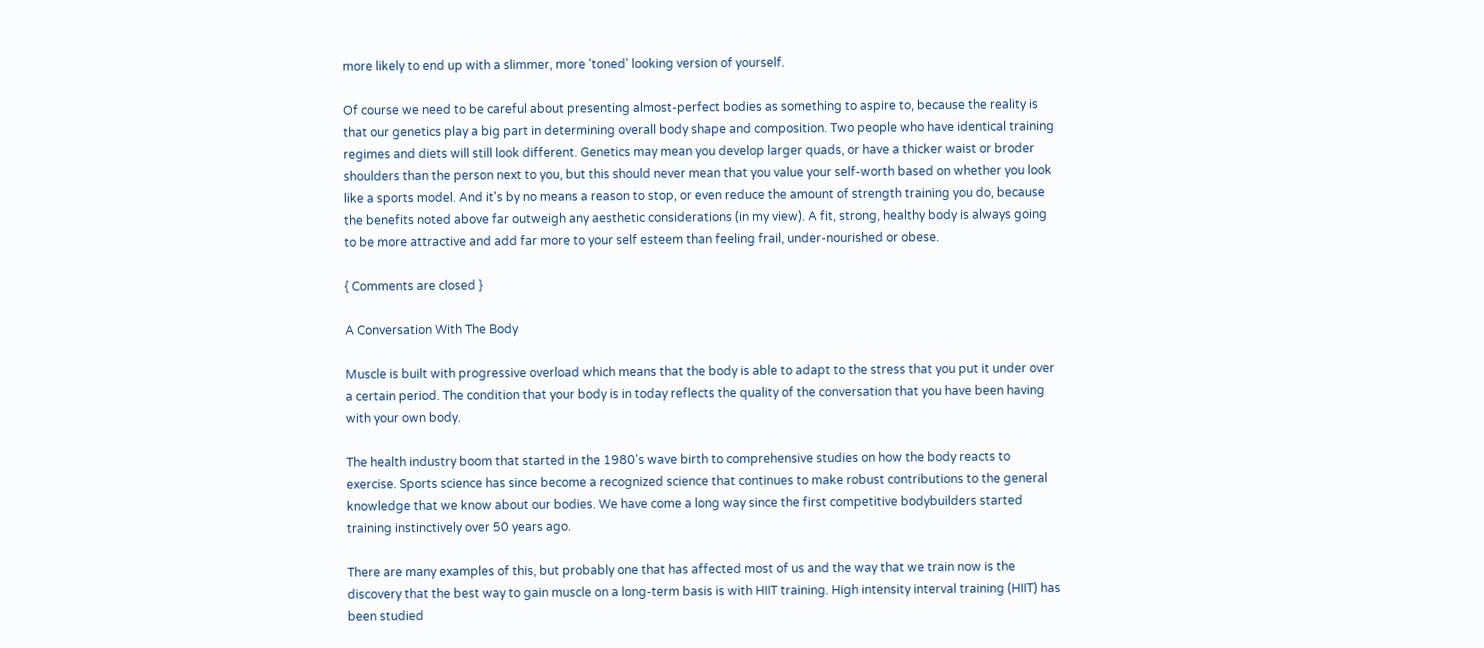more likely to end up with a slimmer, more 'toned' looking version of yourself.

Of course we need to be careful about presenting almost-perfect bodies as something to aspire to, because the reality is that our genetics play a big part in determining overall body shape and composition. Two people who have identical training regimes and diets will still look different. Genetics may mean you develop larger quads, or have a thicker waist or broder shoulders than the person next to you, but this should never mean that you value your self-worth based on whether you look like a sports model. And it's by no means a reason to stop, or even reduce the amount of strength training you do, because the benefits noted above far outweigh any aesthetic considerations (in my view). A fit, strong, healthy body is always going to be more attractive and add far more to your self esteem than feeling frail, under-nourished or obese.

{ Comments are closed }

A Conversation With The Body

Muscle is built with progressive overload which means that the body is able to adapt to the stress that you put it under over a certain period. The condition that your body is in today reflects the quality of the conversation that you have been having with your own body.

The health industry boom that started in the 1980's wave birth to comprehensive studies on how the body reacts to exercise. Sports science has since become a recognized science that continues to make robust contributions to the general knowledge that we know about our bodies. We have come a long way since the first competitive bodybuilders started training instinctively over 50 years ago.

There are many examples of this, but probably one that has affected most of us and the way that we train now is the discovery that the best way to gain muscle on a long-term basis is with HIIT training. High intensity interval training (HIIT) has been studied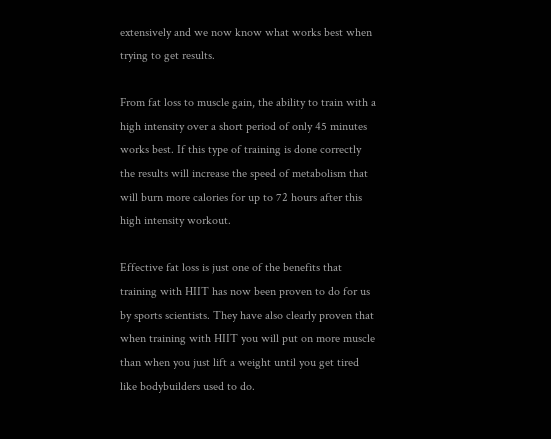extensively and we now know what works best when trying to get results.

From fat loss to muscle gain, the ability to train with a high intensity over a short period of only 45 minutes works best. If this type of training is done correctly the results will increase the speed of metabolism that will burn more calories for up to 72 hours after this high intensity workout.

Effective fat loss is just one of the benefits that training with HIIT has now been proven to do for us by sports scientists. They have also clearly proven that when training with HIIT you will put on more muscle than when you just lift a weight until you get tired like bodybuilders used to do.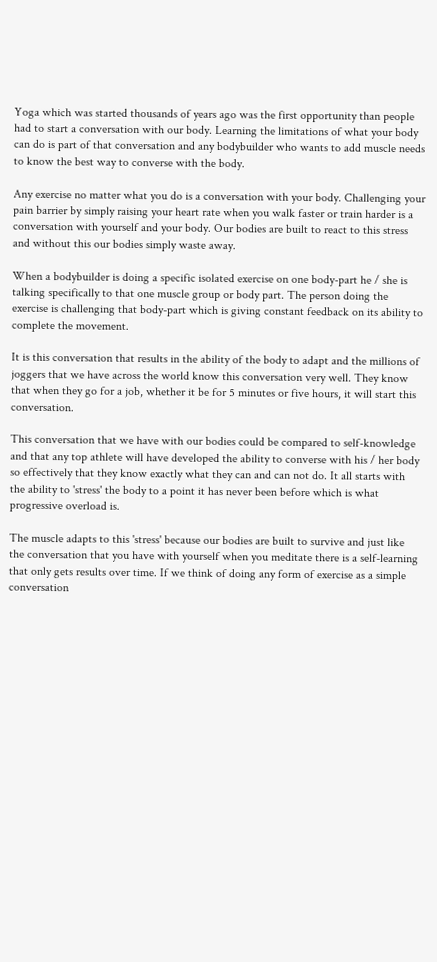Yoga which was started thousands of years ago was the first opportunity than people had to start a conversation with our body. Learning the limitations of what your body can do is part of that conversation and any bodybuilder who wants to add muscle needs to know the best way to converse with the body.

Any exercise no matter what you do is a conversation with your body. Challenging your pain barrier by simply raising your heart rate when you walk faster or train harder is a conversation with yourself and your body. Our bodies are built to react to this stress and without this our bodies simply waste away.

When a bodybuilder is doing a specific isolated exercise on one body-part he / she is talking specifically to that one muscle group or body part. The person doing the exercise is challenging that body-part which is giving constant feedback on its ability to complete the movement.

It is this conversation that results in the ability of the body to adapt and the millions of joggers that we have across the world know this conversation very well. They know that when they go for a job, whether it be for 5 minutes or five hours, it will start this conversation.

This conversation that we have with our bodies could be compared to self-knowledge and that any top athlete will have developed the ability to converse with his / her body so effectively that they know exactly what they can and can not do. It all starts with the ability to 'stress' the body to a point it has never been before which is what progressive overload is.

The muscle adapts to this 'stress' because our bodies are built to survive and just like the conversation that you have with yourself when you meditate there is a self-learning that only gets results over time. If we think of doing any form of exercise as a simple conversation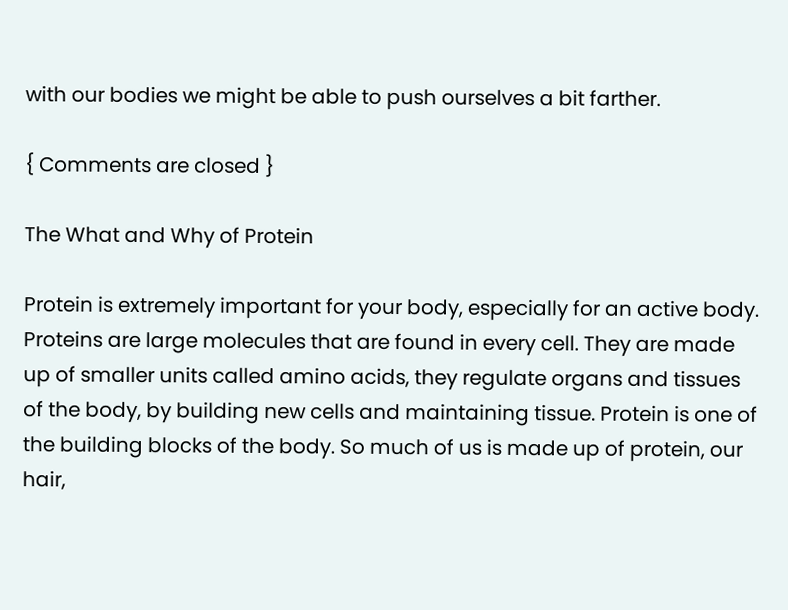with our bodies we might be able to push ourselves a bit farther.

{ Comments are closed }

The What and Why of Protein

Protein is extremely important for your body, especially for an active body. Proteins are large molecules that are found in every cell. They are made up of smaller units called amino acids, they regulate organs and tissues of the body, by building new cells and maintaining tissue. Protein is one of the building blocks of the body. So much of us is made up of protein, our hair,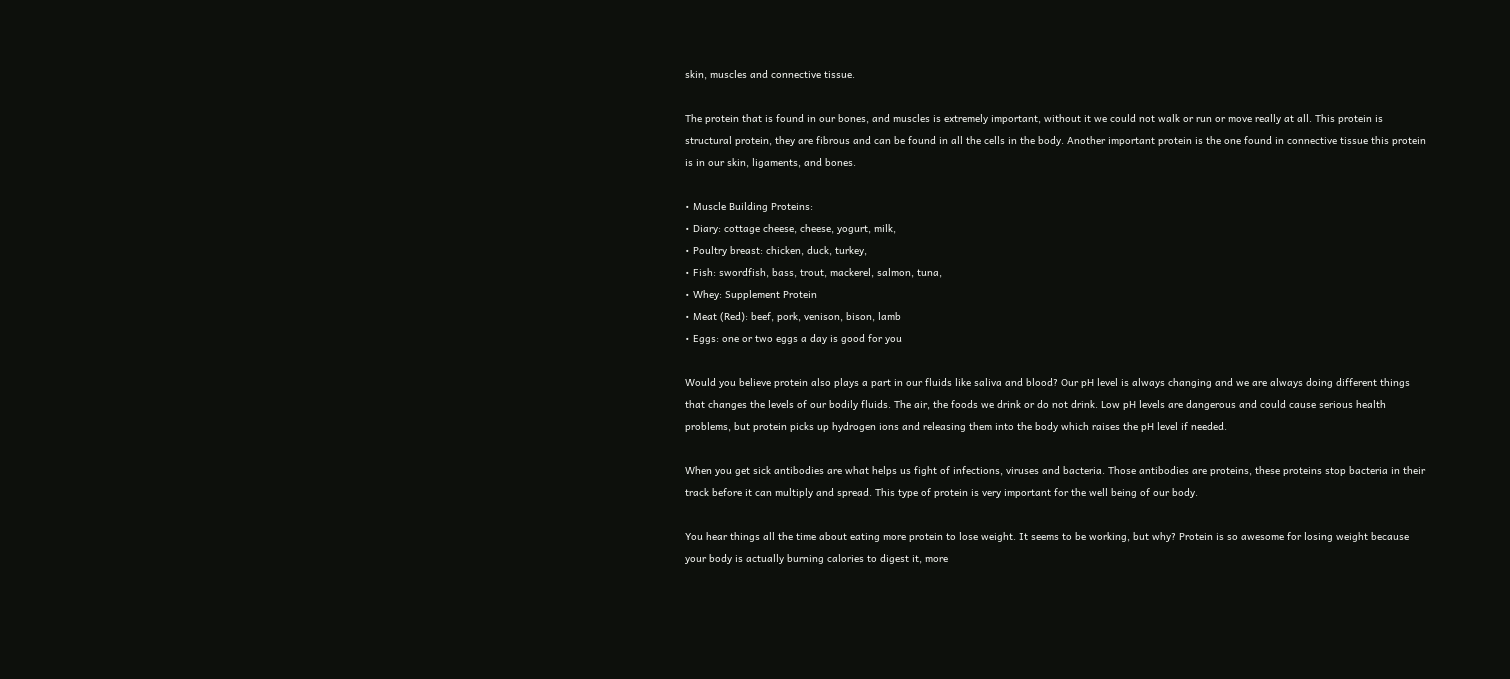skin, muscles and connective tissue.

The protein that is found in our bones, and muscles is extremely important, without it we could not walk or run or move really at all. This protein is structural protein, they are fibrous and can be found in all the cells in the body. Another important protein is the one found in connective tissue this protein is in our skin, ligaments, and bones.

• Muscle Building Proteins:
• Diary: cottage cheese, cheese, yogurt, milk,
• Poultry breast: chicken, duck, turkey,
• Fish: swordfish, bass, trout, mackerel, salmon, tuna,
• Whey: Supplement Protein
• Meat (Red): beef, pork, venison, bison, lamb
• Eggs: one or two eggs a day is good for you

Would you believe protein also plays a part in our fluids like saliva and blood? Our pH level is always changing and we are always doing different things that changes the levels of our bodily fluids. The air, the foods we drink or do not drink. Low pH levels are dangerous and could cause serious health problems, but protein picks up hydrogen ions and releasing them into the body which raises the pH level if needed.

When you get sick antibodies are what helps us fight of infections, viruses and bacteria. Those antibodies are proteins, these proteins stop bacteria in their track before it can multiply and spread. This type of protein is very important for the well being of our body.

You hear things all the time about eating more protein to lose weight. It seems to be working, but why? Protein is so awesome for losing weight because your body is actually burning calories to digest it, more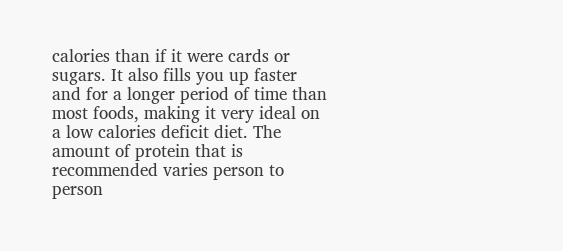calories than if it were cards or sugars. It also fills you up faster and for a longer period of time than most foods, making it very ideal on a low calories deficit diet. The amount of protein that is recommended varies person to person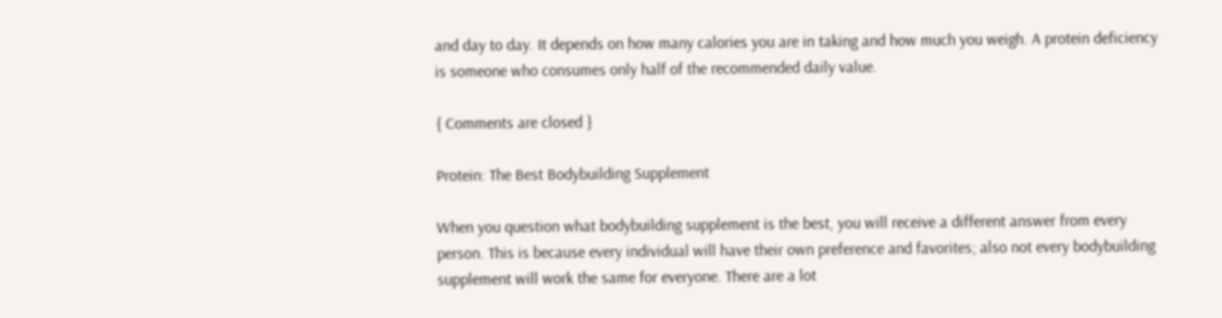and day to day. It depends on how many calories you are in taking and how much you weigh. A protein deficiency is someone who consumes only half of the recommended daily value.

{ Comments are closed }

Protein: The Best Bodybuilding Supplement

When you question what bodybuilding supplement is the best, you will receive a different answer from every person. This is because every individual will have their own preference and favorites; also not every bodybuilding supplement will work the same for everyone. There are a lot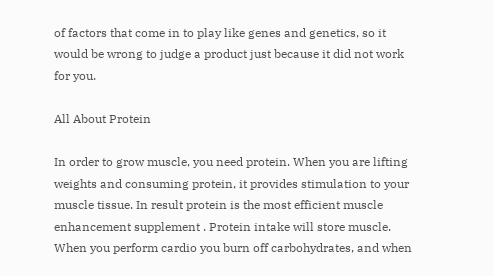of factors that come in to play like genes and genetics, so it would be wrong to judge a product just because it did not work for you.

All About Protein

In order to grow muscle, you need protein. When you are lifting weights and consuming protein, it provides stimulation to your muscle tissue. In result protein is the most efficient muscle enhancement supplement . Protein intake will store muscle. When you perform cardio you burn off carbohydrates, and when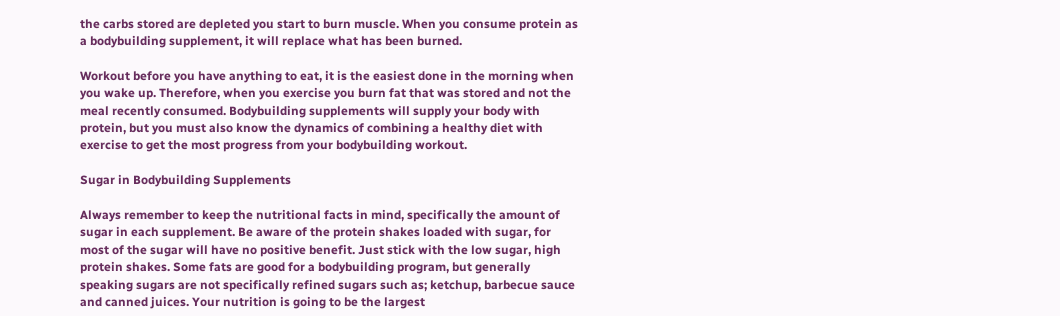the carbs stored are depleted you start to burn muscle. When you consume protein as a bodybuilding supplement, it will replace what has been burned.

Workout before you have anything to eat, it is the easiest done in the morning when you wake up. Therefore, when you exercise you burn fat that was stored and not the meal recently consumed. Bodybuilding supplements will supply your body with protein, but you must also know the dynamics of combining a healthy diet with exercise to get the most progress from your bodybuilding workout.

Sugar in Bodybuilding Supplements

Always remember to keep the nutritional facts in mind, specifically the amount of sugar in each supplement. Be aware of the protein shakes loaded with sugar, for most of the sugar will have no positive benefit. Just stick with the low sugar, high protein shakes. Some fats are good for a bodybuilding program, but generally speaking sugars are not specifically refined sugars such as; ketchup, barbecue sauce and canned juices. Your nutrition is going to be the largest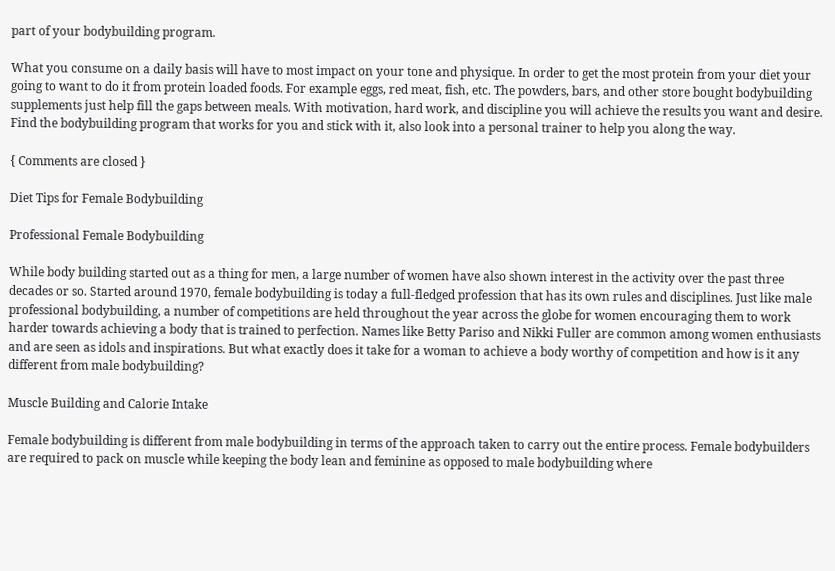part of your bodybuilding program.

What you consume on a daily basis will have to most impact on your tone and physique. In order to get the most protein from your diet your going to want to do it from protein loaded foods. For example eggs, red meat, fish, etc. The powders, bars, and other store bought bodybuilding supplements just help fill the gaps between meals. With motivation, hard work, and discipline you will achieve the results you want and desire. Find the bodybuilding program that works for you and stick with it, also look into a personal trainer to help you along the way.

{ Comments are closed }

Diet Tips for Female Bodybuilding

Professional Female Bodybuilding

While body building started out as a thing for men, a large number of women have also shown interest in the activity over the past three decades or so. Started around 1970, female bodybuilding is today a full-fledged profession that has its own rules and disciplines. Just like male professional bodybuilding, a number of competitions are held throughout the year across the globe for women encouraging them to work harder towards achieving a body that is trained to perfection. Names like Betty Pariso and Nikki Fuller are common among women enthusiasts and are seen as idols and inspirations. But what exactly does it take for a woman to achieve a body worthy of competition and how is it any different from male bodybuilding?

Muscle Building and Calorie Intake

Female bodybuilding is different from male bodybuilding in terms of the approach taken to carry out the entire process. Female bodybuilders are required to pack on muscle while keeping the body lean and feminine as opposed to male bodybuilding where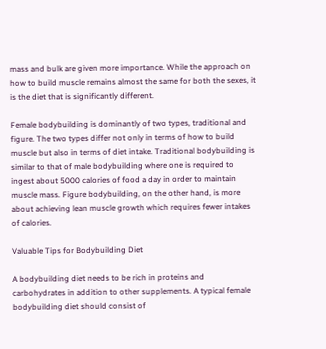mass and bulk are given more importance. While the approach on how to build muscle remains almost the same for both the sexes, it is the diet that is significantly different.

Female bodybuilding is dominantly of two types, traditional and figure. The two types differ not only in terms of how to build muscle but also in terms of diet intake. Traditional bodybuilding is similar to that of male bodybuilding where one is required to ingest about 5000 calories of food a day in order to maintain muscle mass. Figure bodybuilding, on the other hand, is more about achieving lean muscle growth which requires fewer intakes of calories.

Valuable Tips for Bodybuilding Diet

A bodybuilding diet needs to be rich in proteins and carbohydrates in addition to other supplements. A typical female bodybuilding diet should consist of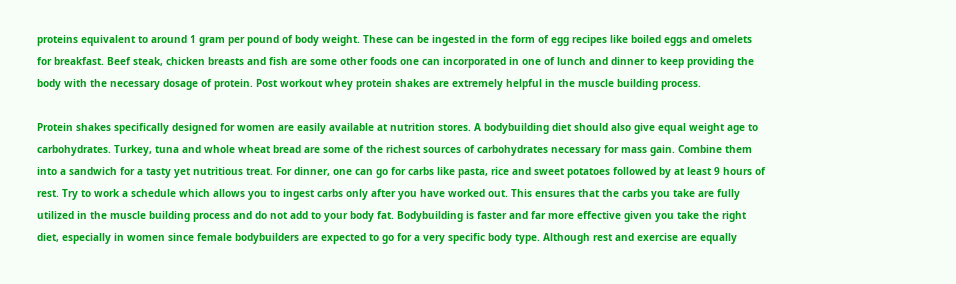proteins equivalent to around 1 gram per pound of body weight. These can be ingested in the form of egg recipes like boiled eggs and omelets for breakfast. Beef steak, chicken breasts and fish are some other foods one can incorporated in one of lunch and dinner to keep providing the body with the necessary dosage of protein. Post workout whey protein shakes are extremely helpful in the muscle building process.

Protein shakes specifically designed for women are easily available at nutrition stores. A bodybuilding diet should also give equal weight age to carbohydrates. Turkey, tuna and whole wheat bread are some of the richest sources of carbohydrates necessary for mass gain. Combine them into a sandwich for a tasty yet nutritious treat. For dinner, one can go for carbs like pasta, rice and sweet potatoes followed by at least 9 hours of rest. Try to work a schedule which allows you to ingest carbs only after you have worked out. This ensures that the carbs you take are fully utilized in the muscle building process and do not add to your body fat. Bodybuilding is faster and far more effective given you take the right diet, especially in women since female bodybuilders are expected to go for a very specific body type. Although rest and exercise are equally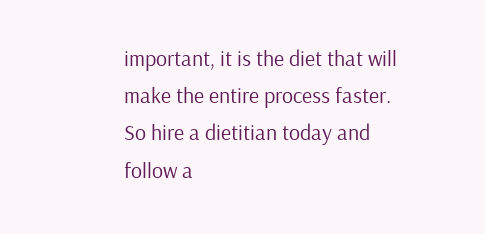important, it is the diet that will make the entire process faster. So hire a dietitian today and follow a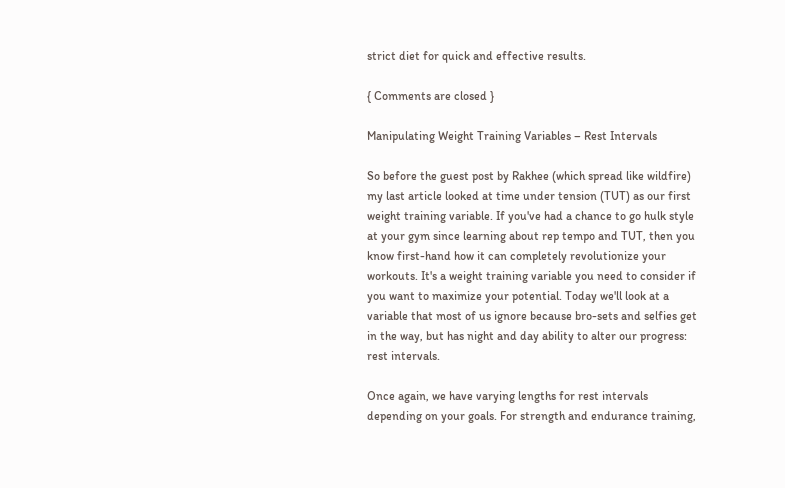strict diet for quick and effective results.

{ Comments are closed }

Manipulating Weight Training Variables – Rest Intervals

So before the guest post by Rakhee (which spread like wildfire) my last article looked at time under tension (TUT) as our first weight training variable. If you've had a chance to go hulk style at your gym since learning about rep tempo and TUT, then you know first-hand how it can completely revolutionize your workouts. It's a weight training variable you need to consider if you want to maximize your potential. Today we'll look at a variable that most of us ignore because bro-sets and selfies get in the way, but has night and day ability to alter our progress: rest intervals.

Once again, we have varying lengths for rest intervals depending on your goals. For strength and endurance training,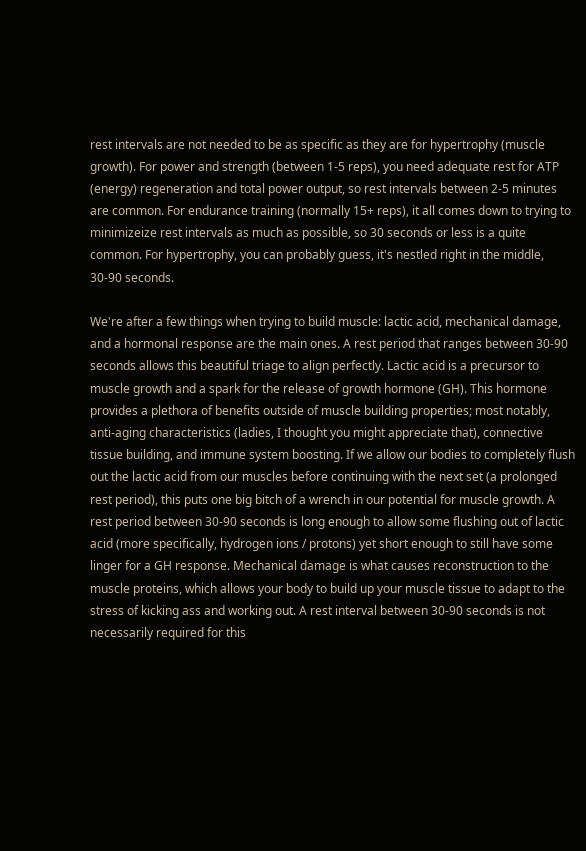rest intervals are not needed to be as specific as they are for hypertrophy (muscle growth). For power and strength (between 1-5 reps), you need adequate rest for ATP (energy) regeneration and total power output, so rest intervals between 2-5 minutes are common. For endurance training (normally 15+ reps), it all comes down to trying to minimizeize rest intervals as much as possible, so 30 seconds or less is a quite common. For hypertrophy, you can probably guess, it's nestled right in the middle, 30-90 seconds.

We're after a few things when trying to build muscle: lactic acid, mechanical damage, and a hormonal response are the main ones. A rest period that ranges between 30-90 seconds allows this beautiful triage to align perfectly. Lactic acid is a precursor to muscle growth and a spark for the release of growth hormone (GH). This hormone provides a plethora of benefits outside of muscle building properties; most notably, anti-aging characteristics (ladies, I thought you might appreciate that), connective tissue building, and immune system boosting. If we allow our bodies to completely flush out the lactic acid from our muscles before continuing with the next set (a prolonged rest period), this puts one big bitch of a wrench in our potential for muscle growth. A rest period between 30-90 seconds is long enough to allow some flushing out of lactic acid (more specifically, hydrogen ions / protons) yet short enough to still have some linger for a GH response. Mechanical damage is what causes reconstruction to the muscle proteins, which allows your body to build up your muscle tissue to adapt to the stress of kicking ass and working out. A rest interval between 30-90 seconds is not necessarily required for this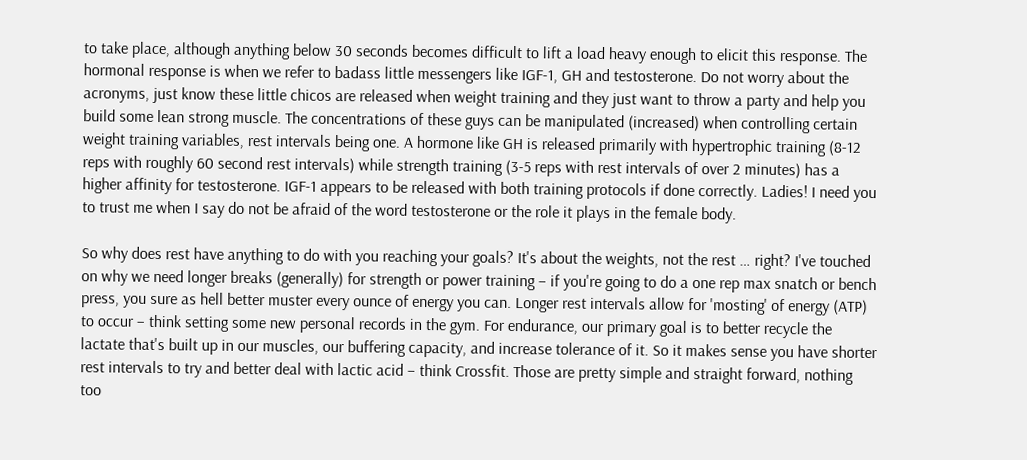to take place, although anything below 30 seconds becomes difficult to lift a load heavy enough to elicit this response. The hormonal response is when we refer to badass little messengers like IGF-1, GH and testosterone. Do not worry about the acronyms, just know these little chicos are released when weight training and they just want to throw a party and help you build some lean strong muscle. The concentrations of these guys can be manipulated (increased) when controlling certain weight training variables, rest intervals being one. A hormone like GH is released primarily with hypertrophic training (8-12 reps with roughly 60 second rest intervals) while strength training (3-5 reps with rest intervals of over 2 minutes) has a higher affinity for testosterone. IGF-1 appears to be released with both training protocols if done correctly. Ladies! I need you to trust me when I say do not be afraid of the word testosterone or the role it plays in the female body.

So why does rest have anything to do with you reaching your goals? It's about the weights, not the rest … right? I've touched on why we need longer breaks (generally) for strength or power training – if you're going to do a one rep max snatch or bench press, you sure as hell better muster every ounce of energy you can. Longer rest intervals allow for 'mosting' of energy (ATP) to occur – think setting some new personal records in the gym. For endurance, our primary goal is to better recycle the lactate that's built up in our muscles, our buffering capacity, and increase tolerance of it. So it makes sense you have shorter rest intervals to try and better deal with lactic acid – think Crossfit. Those are pretty simple and straight forward, nothing too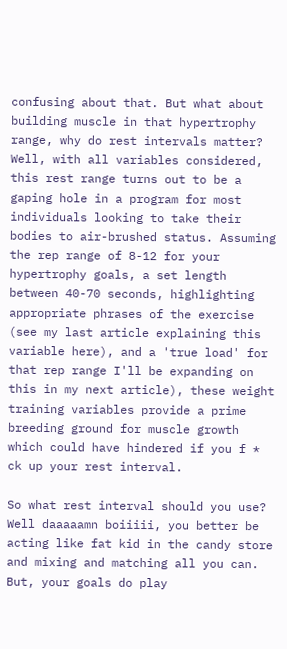confusing about that. But what about building muscle in that hypertrophy range, why do rest intervals matter? Well, with all variables considered, this rest range turns out to be a gaping hole in a program for most individuals looking to take their bodies to air-brushed status. Assuming the rep range of 8-12 for your hypertrophy goals, a set length between 40-70 seconds, highlighting appropriate phrases of the exercise (see my last article explaining this variable here), and a 'true load' for that rep range I'll be expanding on this in my next article), these weight training variables provide a prime breeding ground for muscle growth which could have hindered if you f * ck up your rest interval.

So what rest interval should you use? Well daaaaamn boiiiii, you better be acting like fat kid in the candy store and mixing and matching all you can. But, your goals do play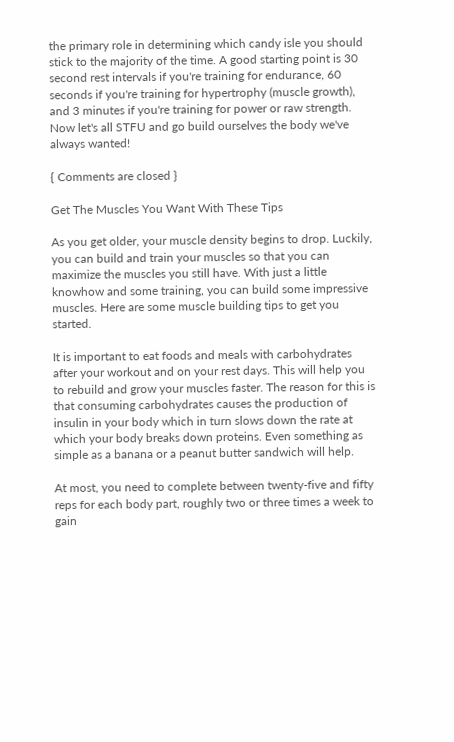the primary role in determining which candy isle you should stick to the majority of the time. A good starting point is 30 second rest intervals if you're training for endurance, 60 seconds if you're training for hypertrophy (muscle growth), and 3 minutes if you're training for power or raw strength. Now let's all STFU and go build ourselves the body we've always wanted!

{ Comments are closed }

Get The Muscles You Want With These Tips

As you get older, your muscle density begins to drop. Luckily, you can build and train your muscles so that you can maximize the muscles you still have. With just a little knowhow and some training, you can build some impressive muscles. Here are some muscle building tips to get you started.

It is important to eat foods and meals with carbohydrates after your workout and on your rest days. This will help you to rebuild and grow your muscles faster. The reason for this is that consuming carbohydrates causes the production of insulin in your body which in turn slows down the rate at which your body breaks down proteins. Even something as simple as a banana or a peanut butter sandwich will help.

At most, you need to complete between twenty-five and fifty reps for each body part, roughly two or three times a week to gain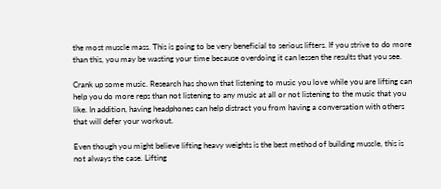the most muscle mass. This is going to be very beneficial to serious lifters. If you strive to do more than this, you may be wasting your time because overdoing it can lessen the results that you see.

Crank up some music. Research has shown that listening to music you love while you are lifting can help you do more reps than not listening to any music at all or not listening to the music that you like. In addition, having headphones can help distract you from having a conversation with others that will defer your workout.

Even though you might believe lifting heavy weights is the best method of building muscle, this is not always the case. Lifting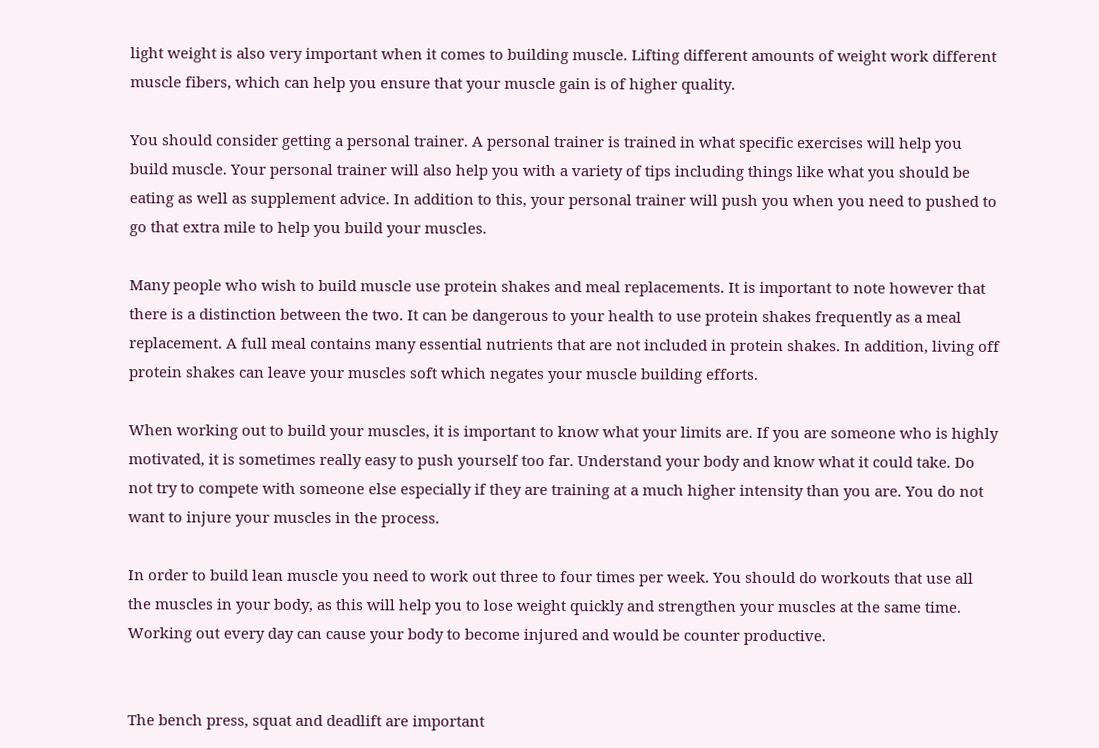light weight is also very important when it comes to building muscle. Lifting different amounts of weight work different muscle fibers, which can help you ensure that your muscle gain is of higher quality.

You should consider getting a personal trainer. A personal trainer is trained in what specific exercises will help you build muscle. Your personal trainer will also help you with a variety of tips including things like what you should be eating as well as supplement advice. In addition to this, your personal trainer will push you when you need to pushed to go that extra mile to help you build your muscles.

Many people who wish to build muscle use protein shakes and meal replacements. It is important to note however that there is a distinction between the two. It can be dangerous to your health to use protein shakes frequently as a meal replacement. A full meal contains many essential nutrients that are not included in protein shakes. In addition, living off protein shakes can leave your muscles soft which negates your muscle building efforts.

When working out to build your muscles, it is important to know what your limits are. If you are someone who is highly motivated, it is sometimes really easy to push yourself too far. Understand your body and know what it could take. Do not try to compete with someone else especially if they are training at a much higher intensity than you are. You do not want to injure your muscles in the process.

In order to build lean muscle you need to work out three to four times per week. You should do workouts that use all the muscles in your body, as this will help you to lose weight quickly and strengthen your muscles at the same time. Working out every day can cause your body to become injured and would be counter productive.


The bench press, squat and deadlift are important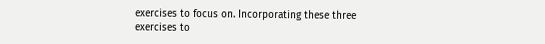exercises to focus on. Incorporating these three exercises to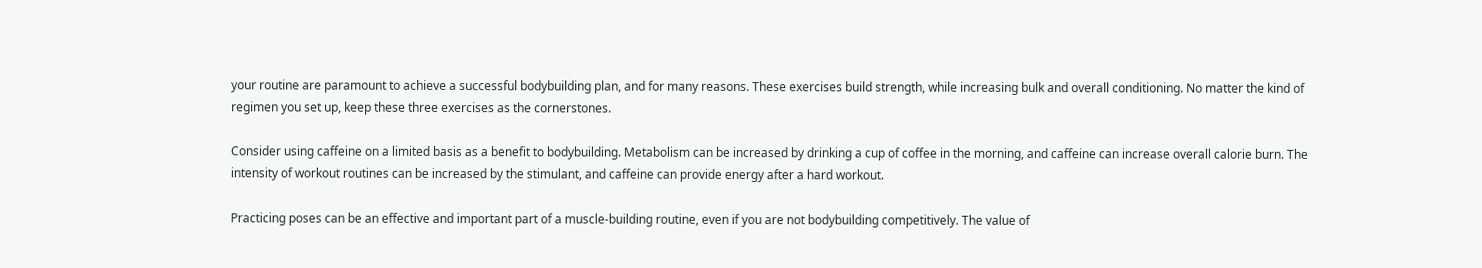your routine are paramount to achieve a successful bodybuilding plan, and for many reasons. These exercises build strength, while increasing bulk and overall conditioning. No matter the kind of regimen you set up, keep these three exercises as the cornerstones.

Consider using caffeine on a limited basis as a benefit to bodybuilding. Metabolism can be increased by drinking a cup of coffee in the morning, and caffeine can increase overall calorie burn. The intensity of workout routines can be increased by the stimulant, and caffeine can provide energy after a hard workout.

Practicing poses can be an effective and important part of a muscle-building routine, even if you are not bodybuilding competitively. The value of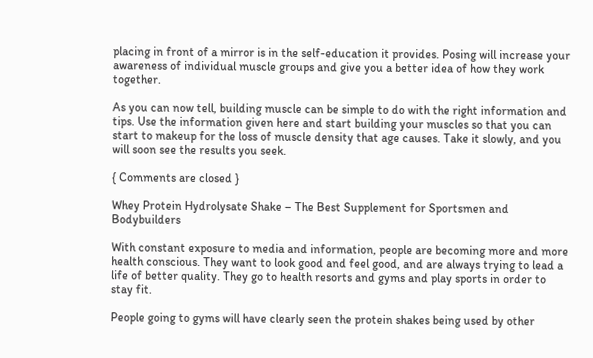placing in front of a mirror is in the self-education it provides. Posing will increase your awareness of individual muscle groups and give you a better idea of how they work together.

As you can now tell, building muscle can be simple to do with the right information and tips. Use the information given here and start building your muscles so that you can start to makeup for the loss of muscle density that age causes. Take it slowly, and you will soon see the results you seek.

{ Comments are closed }

Whey Protein Hydrolysate Shake – The Best Supplement for Sportsmen and Bodybuilders

With constant exposure to media and information, people are becoming more and more health conscious. They want to look good and feel good, and are always trying to lead a life of better quality. They go to health resorts and gyms and play sports in order to stay fit.

People going to gyms will have clearly seen the protein shakes being used by other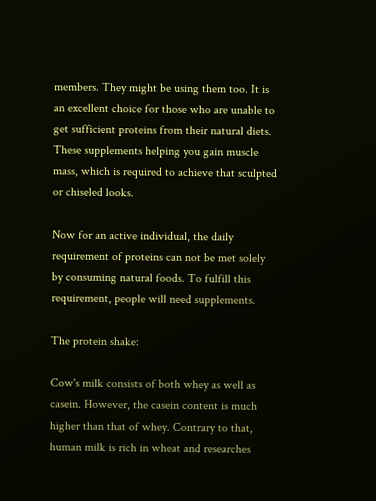members. They might be using them too. It is an excellent choice for those who are unable to get sufficient proteins from their natural diets. These supplements helping you gain muscle mass, which is required to achieve that sculpted or chiseled looks.

Now for an active individual, the daily requirement of proteins can not be met solely by consuming natural foods. To fulfill this requirement, people will need supplements.

The protein shake:

Cow's milk consists of both whey as well as casein. However, the casein content is much higher than that of whey. Contrary to that, human milk is rich in wheat and researches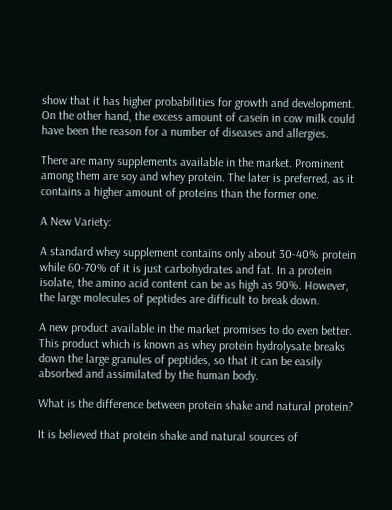show that it has higher probabilities for growth and development. On the other hand, the excess amount of casein in cow milk could have been the reason for a number of diseases and allergies.

There are many supplements available in the market. Prominent among them are soy and whey protein. The later is preferred, as it contains a higher amount of proteins than the former one.

A New Variety:

A standard whey supplement contains only about 30-40% protein while 60-70% of it is just carbohydrates and fat. In a protein isolate, the amino acid content can be as high as 90%. However, the large molecules of peptides are difficult to break down.

A new product available in the market promises to do even better. This product which is known as whey protein hydrolysate breaks down the large granules of peptides, so that it can be easily absorbed and assimilated by the human body.

What is the difference between protein shake and natural protein?

It is believed that protein shake and natural sources of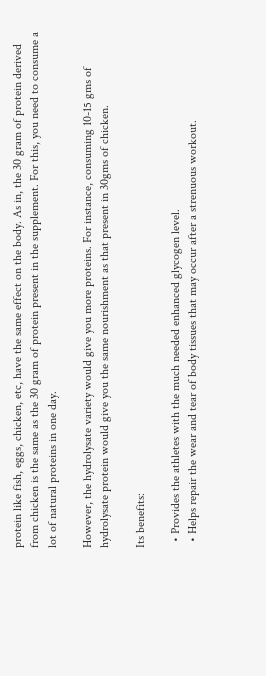protein like fish, eggs, chicken, etc, have the same effect on the body. As in, the 30 gram of protein derived from chicken is the same as the 30 gram of protein present in the supplement. For this, you need to consume a lot of natural proteins in one day.

However, the hydrolysate variety would give you more proteins. For instance, consuming 10-15 gms of hydrolysate protein would give you the same nourishment as that present in 30gms of chicken.

Its benefits:

  • Provides the athletes with the much needed enhanced glycogen level.
  • Helps repair the wear and tear of body tissues that may occur after a strenuous workout.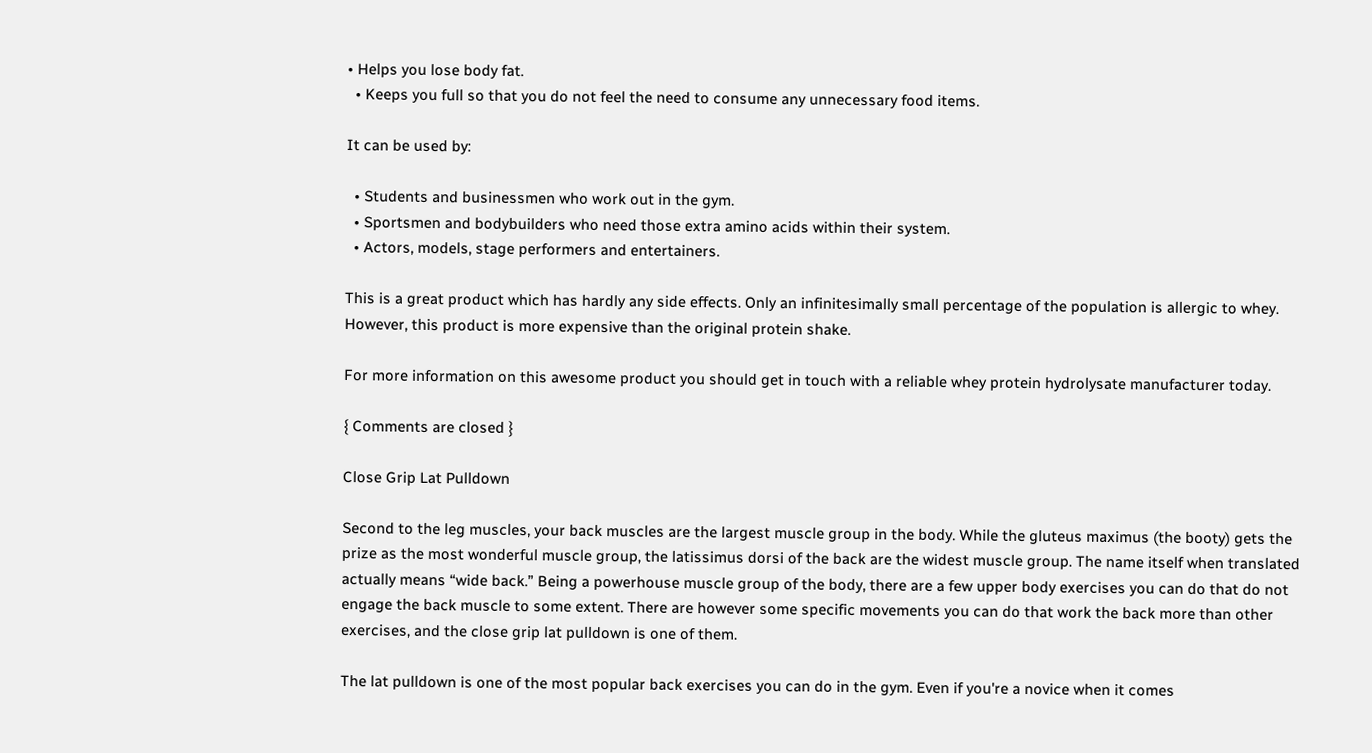• Helps you lose body fat.
  • Keeps you full so that you do not feel the need to consume any unnecessary food items.

It can be used by:

  • Students and businessmen who work out in the gym.
  • Sportsmen and bodybuilders who need those extra amino acids within their system.
  • Actors, models, stage performers and entertainers.

This is a great product which has hardly any side effects. Only an infinitesimally small percentage of the population is allergic to whey. However, this product is more expensive than the original protein shake.

For more information on this awesome product you should get in touch with a reliable whey protein hydrolysate manufacturer today.

{ Comments are closed }

Close Grip Lat Pulldown

Second to the leg muscles, your back muscles are the largest muscle group in the body. While the gluteus maximus (the booty) gets the prize as the most wonderful muscle group, the latissimus dorsi of the back are the widest muscle group. The name itself when translated actually means “wide back.” Being a powerhouse muscle group of the body, there are a few upper body exercises you can do that do not engage the back muscle to some extent. There are however some specific movements you can do that work the back more than other exercises, and the close grip lat pulldown is one of them.

The lat pulldown is one of the most popular back exercises you can do in the gym. Even if you're a novice when it comes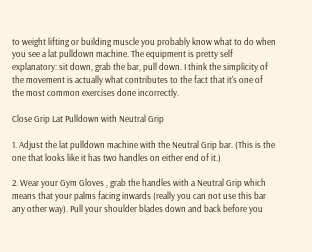to weight lifting or building muscle you probably know what to do when you see a lat pulldown machine. The equipment is pretty self explanatory: sit down, grab the bar, pull down. I think the simplicity of the movement is actually what contributes to the fact that it's one of the most common exercises done incorrectly.

Close Grip Lat Pulldown with Neutral Grip

1. Adjust the lat pulldown machine with the Neutral Grip bar. (This is the one that looks like it has two handles on either end of it.)

2. Wear your Gym Gloves , grab the handles with a Neutral Grip which means that your palms facing inwards (really you can not use this bar any other way). Pull your shoulder blades down and back before you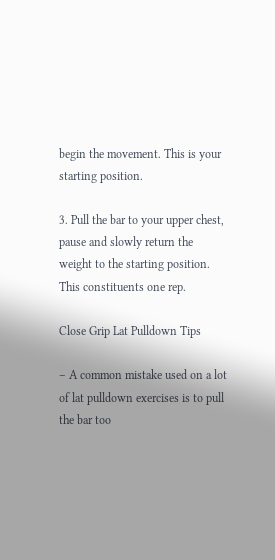begin the movement. This is your starting position.

3. Pull the bar to your upper chest, pause and slowly return the weight to the starting position. This constituents one rep.

Close Grip Lat Pulldown Tips

– A common mistake used on a lot of lat pulldown exercises is to pull the bar too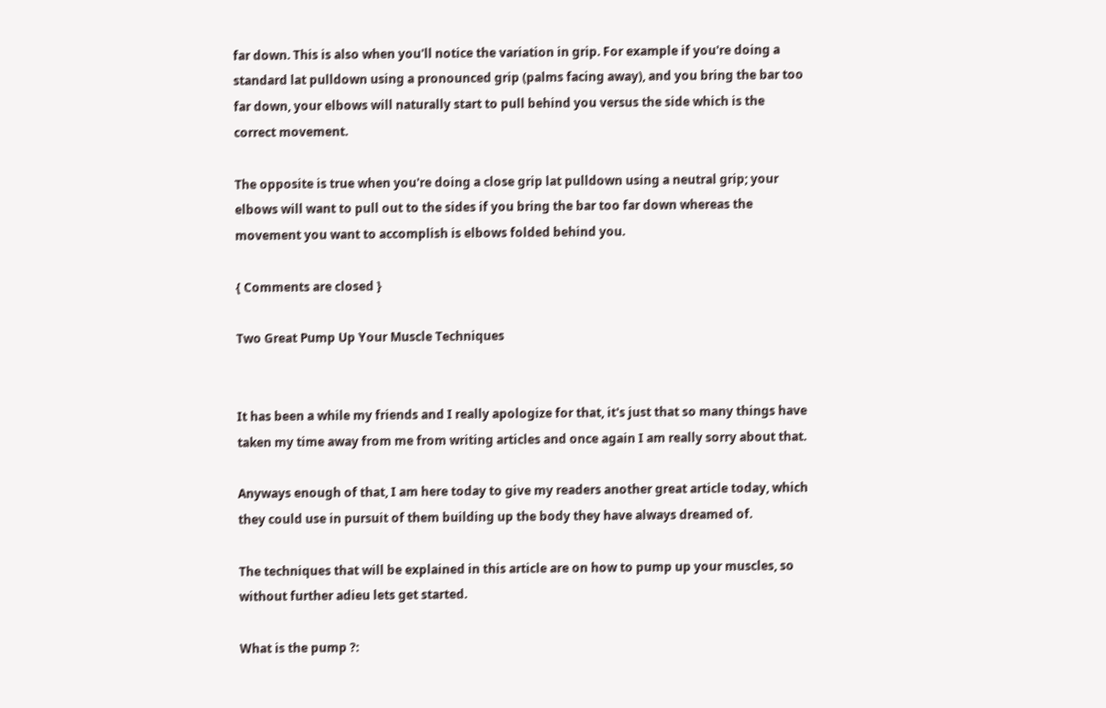far down. This is also when you'll notice the variation in grip. For example if you're doing a standard lat pulldown using a pronounced grip (palms facing away), and you bring the bar too far down, your elbows will naturally start to pull behind you versus the side which is the correct movement.

The opposite is true when you're doing a close grip lat pulldown using a neutral grip; your elbows will want to pull out to the sides if you bring the bar too far down whereas the movement you want to accomplish is elbows folded behind you.

{ Comments are closed }

Two Great Pump Up Your Muscle Techniques


It has been a while my friends and I really apologize for that, it's just that so many things have taken my time away from me from writing articles and once again I am really sorry about that.

Anyways enough of that, I am here today to give my readers another great article today, which they could use in pursuit of them building up the body they have always dreamed of.

The techniques that will be explained in this article are on how to pump up your muscles, so without further adieu lets get started.

What is the pump ?: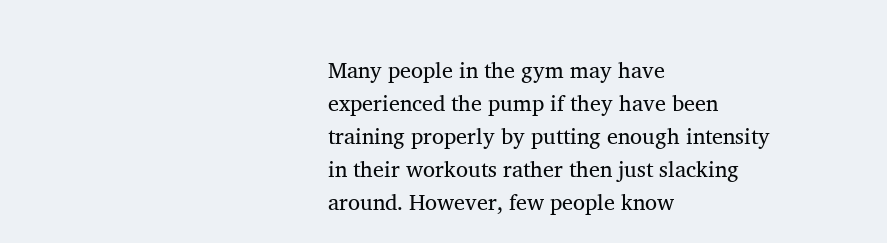Many people in the gym may have experienced the pump if they have been training properly by putting enough intensity in their workouts rather then just slacking around. However, few people know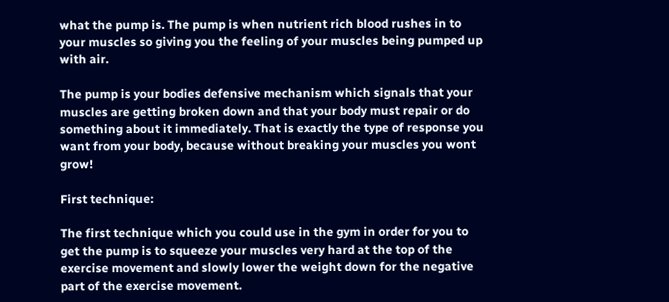what the pump is. The pump is when nutrient rich blood rushes in to your muscles so giving you the feeling of your muscles being pumped up with air.

The pump is your bodies defensive mechanism which signals that your muscles are getting broken down and that your body must repair or do something about it immediately. That is exactly the type of response you want from your body, because without breaking your muscles you wont grow!

First technique:

The first technique which you could use in the gym in order for you to get the pump is to squeeze your muscles very hard at the top of the exercise movement and slowly lower the weight down for the negative part of the exercise movement.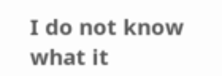I do not know what it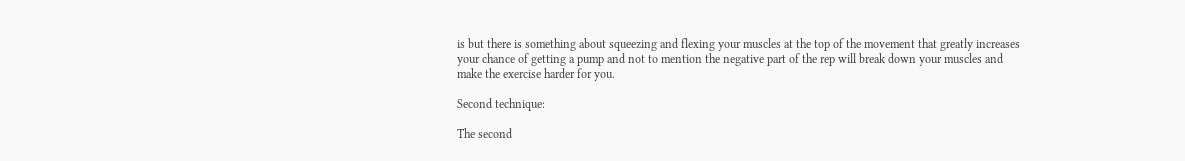is but there is something about squeezing and flexing your muscles at the top of the movement that greatly increases your chance of getting a pump and not to mention the negative part of the rep will break down your muscles and make the exercise harder for you.

Second technique:

The second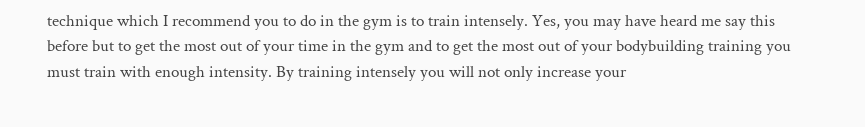technique which I recommend you to do in the gym is to train intensely. Yes, you may have heard me say this before but to get the most out of your time in the gym and to get the most out of your bodybuilding training you must train with enough intensity. By training intensely you will not only increase your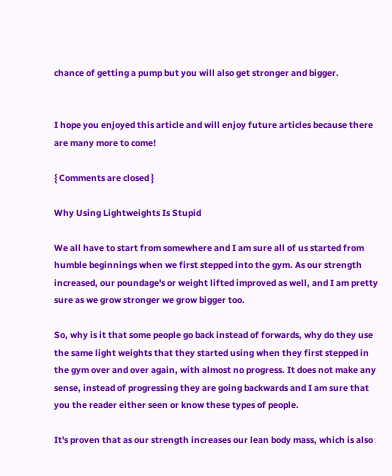chance of getting a pump but you will also get stronger and bigger.


I hope you enjoyed this article and will enjoy future articles because there are many more to come!

{ Comments are closed }

Why Using Lightweights Is Stupid

We all have to start from somewhere and I am sure all of us started from humble beginnings when we first stepped into the gym. As our strength increased, our poundage's or weight lifted improved as well, and I am pretty sure as we grow stronger we grow bigger too.

So, why is it that some people go back instead of forwards, why do they use the same light weights that they started using when they first stepped in the gym over and over again, with almost no progress. It does not make any sense, instead of progressing they are going backwards and I am sure that you the reader either seen or know these types of people.

It's proven that as our strength increases our lean body mass, which is also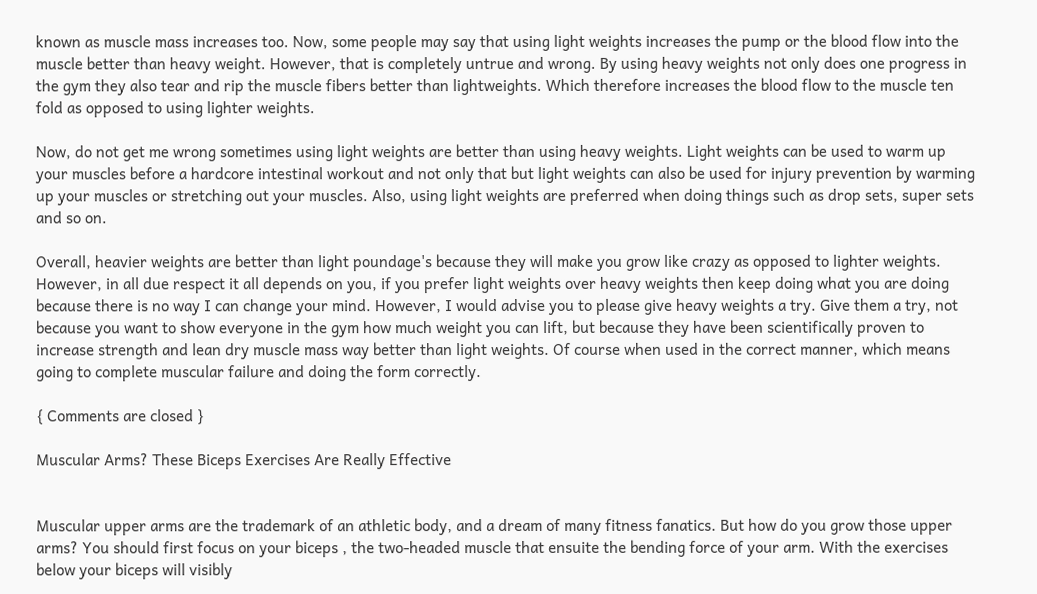known as muscle mass increases too. Now, some people may say that using light weights increases the pump or the blood flow into the muscle better than heavy weight. However, that is completely untrue and wrong. By using heavy weights not only does one progress in the gym they also tear and rip the muscle fibers better than lightweights. Which therefore increases the blood flow to the muscle ten fold as opposed to using lighter weights.

Now, do not get me wrong sometimes using light weights are better than using heavy weights. Light weights can be used to warm up your muscles before a hardcore intestinal workout and not only that but light weights can also be used for injury prevention by warming up your muscles or stretching out your muscles. Also, using light weights are preferred when doing things such as drop sets, super sets and so on.

Overall, heavier weights are better than light poundage's because they will make you grow like crazy as opposed to lighter weights. However, in all due respect it all depends on you, if you prefer light weights over heavy weights then keep doing what you are doing because there is no way I can change your mind. However, I would advise you to please give heavy weights a try. Give them a try, not because you want to show everyone in the gym how much weight you can lift, but because they have been scientifically proven to increase strength and lean dry muscle mass way better than light weights. Of course when used in the correct manner, which means going to complete muscular failure and doing the form correctly.

{ Comments are closed }

Muscular Arms? These Biceps Exercises Are Really Effective


Muscular upper arms are the trademark of an athletic body, and a dream of many fitness fanatics. But how do you grow those upper arms? You should first focus on your biceps , the two-headed muscle that ensuite the bending force of your arm. With the exercises below your biceps will visibly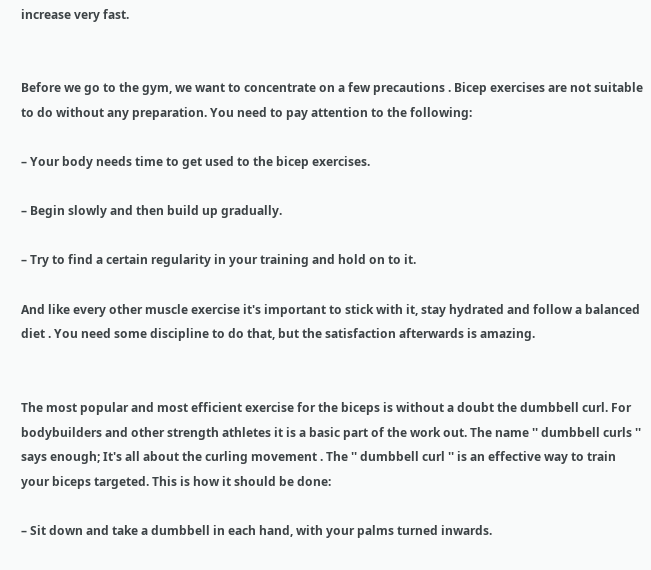increase very fast.


Before we go to the gym, we want to concentrate on a few precautions . Bicep exercises are not suitable to do without any preparation. You need to pay attention to the following:

– Your body needs time to get used to the bicep exercises.

– Begin slowly and then build up gradually.

– Try to find a certain regularity in your training and hold on to it.

And like every other muscle exercise it's important to stick with it, stay hydrated and follow a balanced diet . You need some discipline to do that, but the satisfaction afterwards is amazing.


The most popular and most efficient exercise for the biceps is without a doubt the dumbbell curl. For bodybuilders and other strength athletes it is a basic part of the work out. The name '' dumbbell curls '' says enough; It's all about the curling movement . The '' dumbbell curl '' is an effective way to train your biceps targeted. This is how it should be done:

– Sit down and take a dumbbell in each hand, with your palms turned inwards.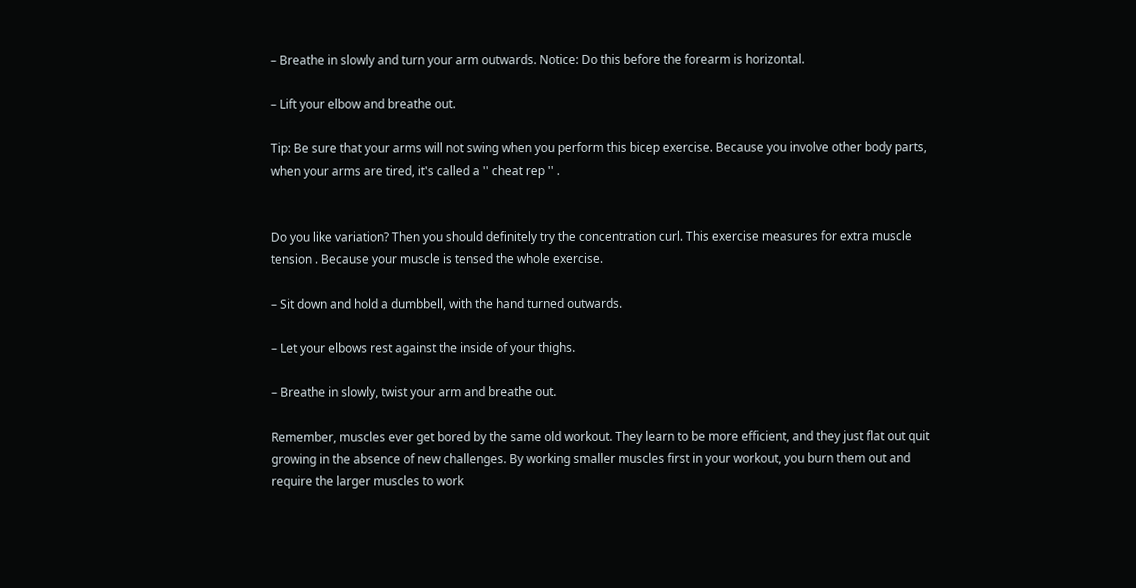– Breathe in slowly and turn your arm outwards. Notice: Do this before the forearm is horizontal.

– Lift your elbow and breathe out.

Tip: Be sure that your arms will not swing when you perform this bicep exercise. Because you involve other body parts, when your arms are tired, it's called a '' cheat rep '' .


Do you like variation? Then you should definitely try the concentration curl. This exercise measures for extra muscle tension . Because your muscle is tensed the whole exercise.

– Sit down and hold a dumbbell, with the hand turned outwards.

– Let your elbows rest against the inside of your thighs.

– Breathe in slowly, twist your arm and breathe out.

Remember, muscles ever get bored by the same old workout. They learn to be more efficient, and they just flat out quit growing in the absence of new challenges. By working smaller muscles first in your workout, you burn them out and require the larger muscles to work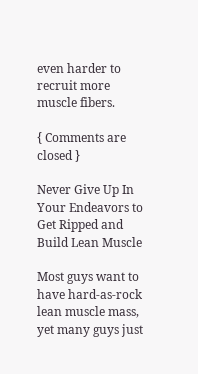even harder to recruit more muscle fibers.

{ Comments are closed }

Never Give Up In Your Endeavors to Get Ripped and Build Lean Muscle

Most guys want to have hard-as-rock lean muscle mass, yet many guys just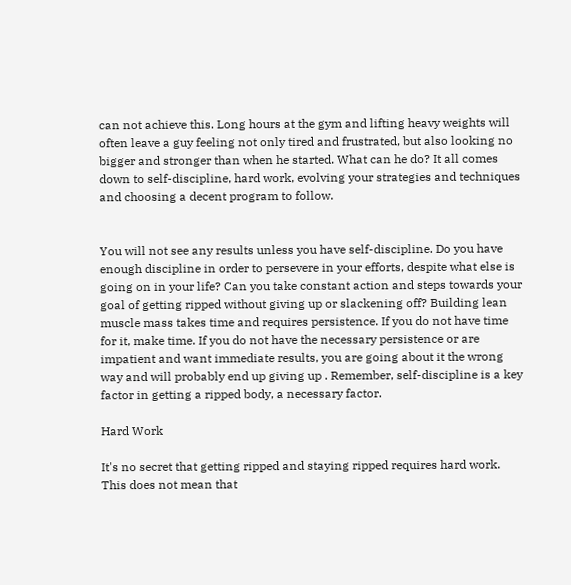can not achieve this. Long hours at the gym and lifting heavy weights will often leave a guy feeling not only tired and frustrated, but also looking no bigger and stronger than when he started. What can he do? It all comes down to self-discipline, hard work, evolving your strategies and techniques and choosing a decent program to follow.


You will not see any results unless you have self-discipline. Do you have enough discipline in order to persevere in your efforts, despite what else is going on in your life? Can you take constant action and steps towards your goal of getting ripped without giving up or slackening off? Building lean muscle mass takes time and requires persistence. If you do not have time for it, make time. If you do not have the necessary persistence or are impatient and want immediate results, you are going about it the wrong way and will probably end up giving up . Remember, self-discipline is a key factor in getting a ripped body, a necessary factor.

Hard Work

It's no secret that getting ripped and staying ripped requires hard work. This does not mean that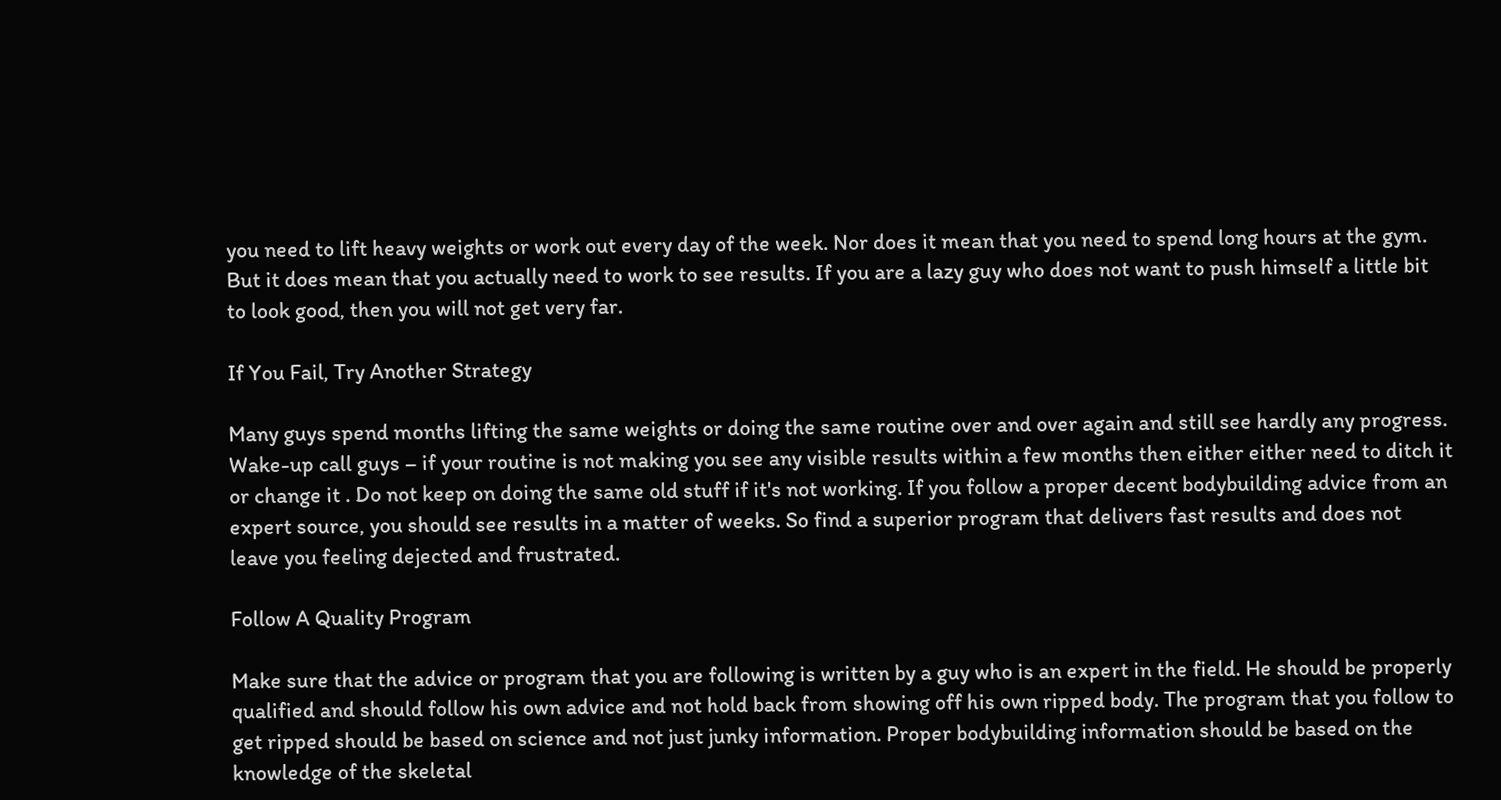you need to lift heavy weights or work out every day of the week. Nor does it mean that you need to spend long hours at the gym. But it does mean that you actually need to work to see results. If you are a lazy guy who does not want to push himself a little bit to look good, then you will not get very far.

If You Fail, Try Another Strategy

Many guys spend months lifting the same weights or doing the same routine over and over again and still see hardly any progress. Wake-up call guys – if your routine is not making you see any visible results within a few months then either either need to ditch it or change it . Do not keep on doing the same old stuff if it's not working. If you follow a proper decent bodybuilding advice from an expert source, you should see results in a matter of weeks. So find a superior program that delivers fast results and does not leave you feeling dejected and frustrated.

Follow A Quality Program

Make sure that the advice or program that you are following is written by a guy who is an expert in the field. He should be properly qualified and should follow his own advice and not hold back from showing off his own ripped body. The program that you follow to get ripped should be based on science and not just junky information. Proper bodybuilding information should be based on the knowledge of the skeletal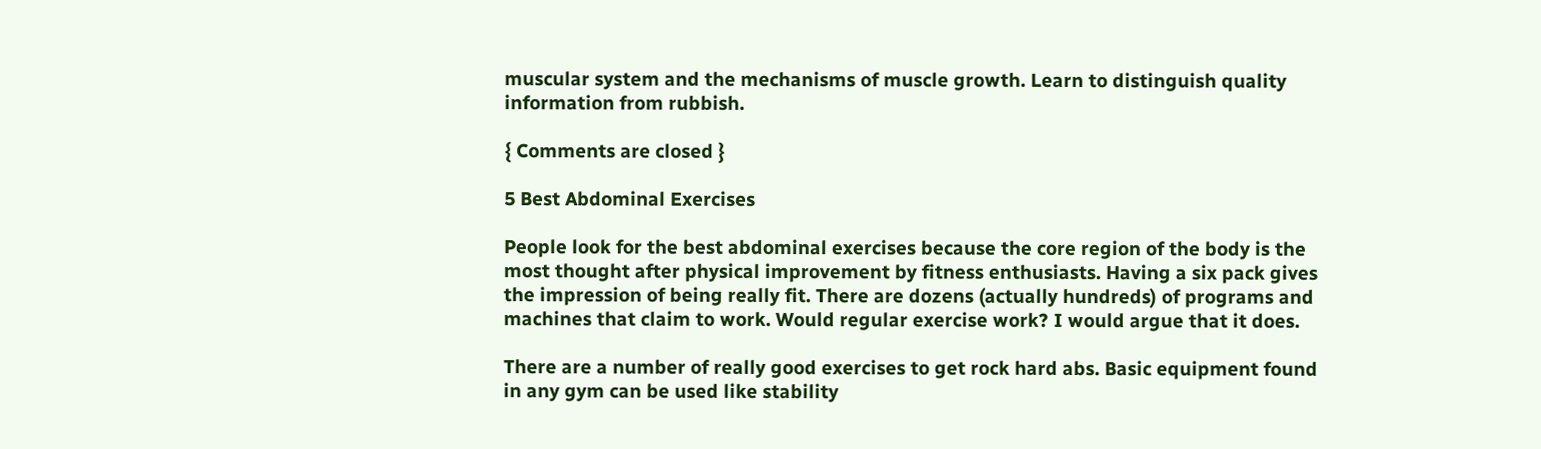muscular system and the mechanisms of muscle growth. Learn to distinguish quality information from rubbish.

{ Comments are closed }

5 Best Abdominal Exercises

People look for the best abdominal exercises because the core region of the body is the most thought after physical improvement by fitness enthusiasts. Having a six pack gives the impression of being really fit. There are dozens (actually hundreds) of programs and machines that claim to work. Would regular exercise work? I would argue that it does.

There are a number of really good exercises to get rock hard abs. Basic equipment found in any gym can be used like stability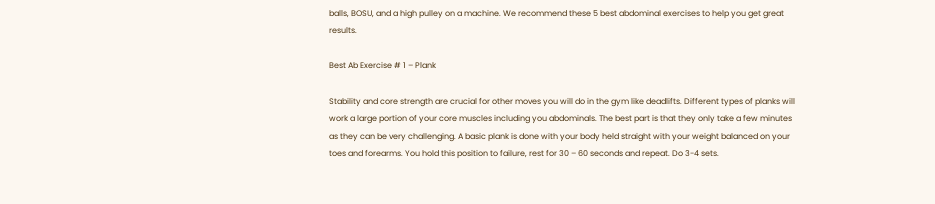balls, BOSU, and a high pulley on a machine. We recommend these 5 best abdominal exercises to help you get great results.

Best Ab Exercise # 1 – Plank

Stability and core strength are crucial for other moves you will do in the gym like deadlifts. Different types of planks will work a large portion of your core muscles including you abdominals. The best part is that they only take a few minutes as they can be very challenging. A basic plank is done with your body held straight with your weight balanced on your toes and forearms. You hold this position to failure, rest for 30 – 60 seconds and repeat. Do 3-4 sets.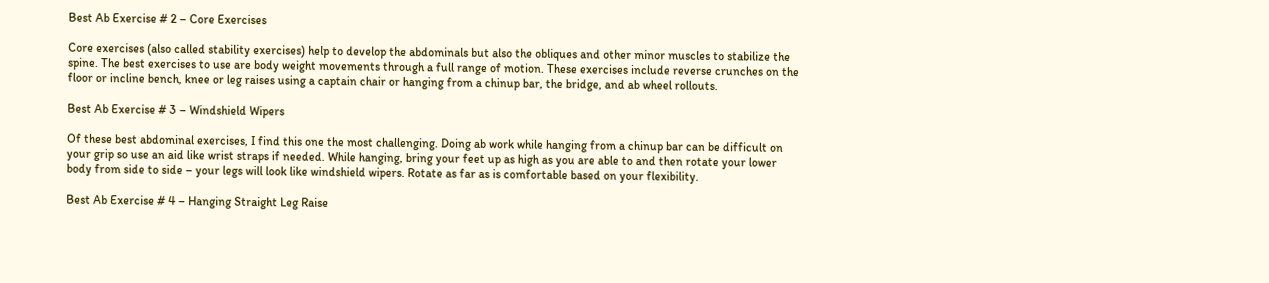Best Ab Exercise # 2 – Core Exercises

Core exercises (also called stability exercises) help to develop the abdominals but also the obliques and other minor muscles to stabilize the spine. The best exercises to use are body weight movements through a full range of motion. These exercises include reverse crunches on the floor or incline bench, knee or leg raises using a captain chair or hanging from a chinup bar, the bridge, and ab wheel rollouts.

Best Ab Exercise # 3 – Windshield Wipers

Of these best abdominal exercises, I find this one the most challenging. Doing ab work while hanging from a chinup bar can be difficult on your grip so use an aid like wrist straps if needed. While hanging, bring your feet up as high as you are able to and then rotate your lower body from side to side – your legs will look like windshield wipers. Rotate as far as is comfortable based on your flexibility.

Best Ab Exercise # 4 – Hanging Straight Leg Raise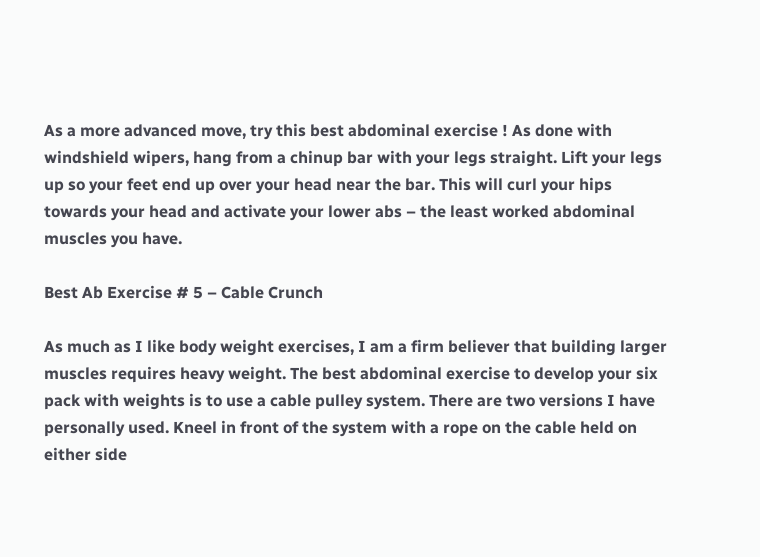As a more advanced move, try this best abdominal exercise ! As done with windshield wipers, hang from a chinup bar with your legs straight. Lift your legs up so your feet end up over your head near the bar. This will curl your hips towards your head and activate your lower abs – the least worked abdominal muscles you have.

Best Ab Exercise # 5 – Cable Crunch

As much as I like body weight exercises, I am a firm believer that building larger muscles requires heavy weight. The best abdominal exercise to develop your six pack with weights is to use a cable pulley system. There are two versions I have personally used. Kneel in front of the system with a rope on the cable held on either side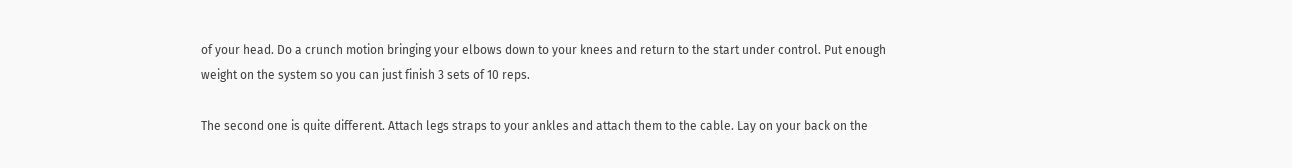of your head. Do a crunch motion bringing your elbows down to your knees and return to the start under control. Put enough weight on the system so you can just finish 3 sets of 10 reps.

The second one is quite different. Attach legs straps to your ankles and attach them to the cable. Lay on your back on the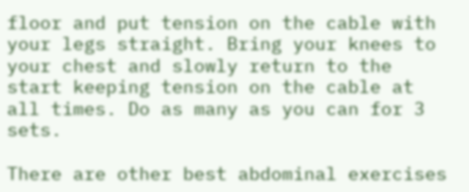floor and put tension on the cable with your legs straight. Bring your knees to your chest and slowly return to the start keeping tension on the cable at all times. Do as many as you can for 3 sets.

There are other best abdominal exercises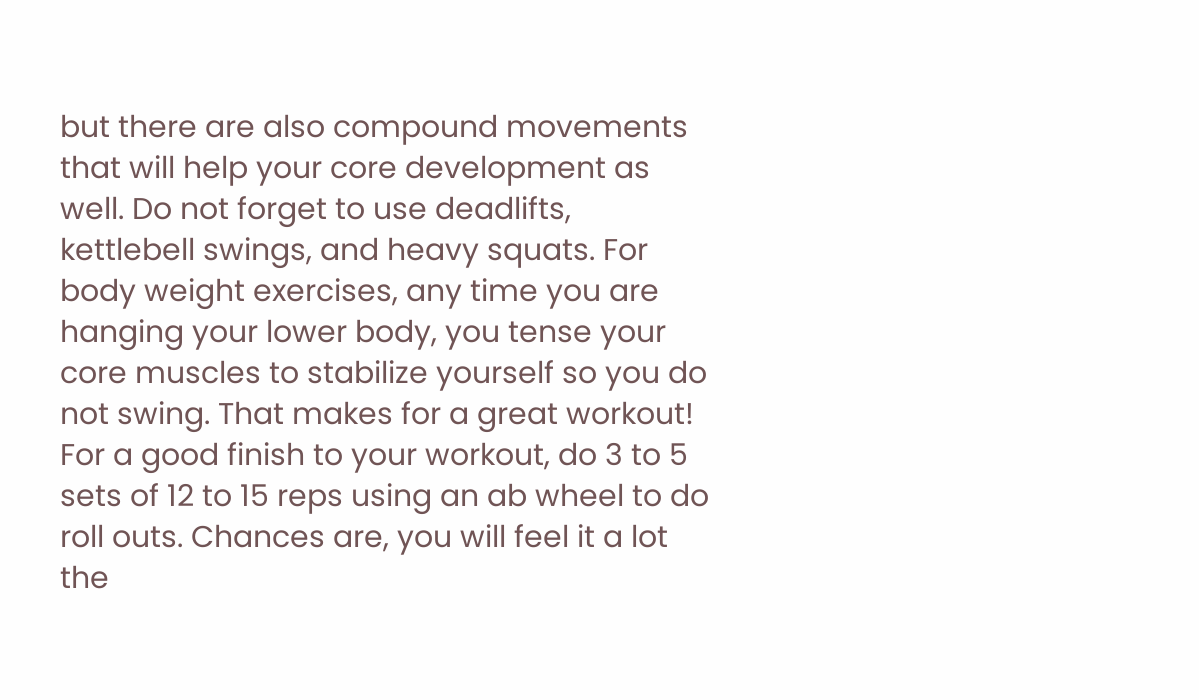but there are also compound movements that will help your core development as well. Do not forget to use deadlifts, kettlebell swings, and heavy squats. For body weight exercises, any time you are hanging your lower body, you tense your core muscles to stabilize yourself so you do not swing. That makes for a great workout! For a good finish to your workout, do 3 to 5 sets of 12 to 15 reps using an ab wheel to do roll outs. Chances are, you will feel it a lot the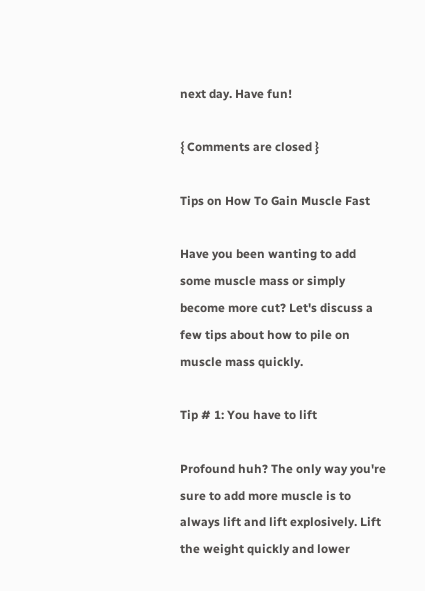next day. Have fun!

{ Comments are closed }

Tips on How To Gain Muscle Fast

Have you been wanting to add some muscle mass or simply become more cut? Let's discuss a few tips about how to pile on muscle mass quickly.

Tip # 1: You have to lift

Profound huh? The only way you're sure to add more muscle is to always lift and lift explosively. Lift the weight quickly and lower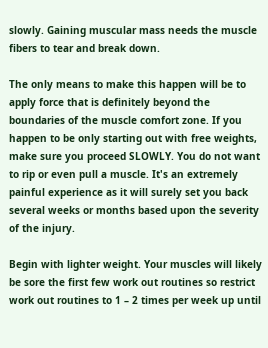slowly. Gaining muscular mass needs the muscle fibers to tear and break down.

The only means to make this happen will be to apply force that is definitely beyond the boundaries of the muscle comfort zone. If you happen to be only starting out with free weights, make sure you proceed SLOWLY. You do not want to rip or even pull a muscle. It's an extremely painful experience as it will surely set you back several weeks or months based upon the severity of the injury.

Begin with lighter weight. Your muscles will likely be sore the first few work out routines so restrict work out routines to 1 – 2 times per week up until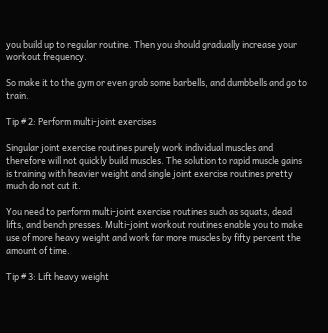you build up to regular routine. Then you should gradually increase your workout frequency.

So make it to the gym or even grab some barbells, and dumbbells and go to train.

Tip # 2: Perform multi-joint exercises

Singular joint exercise routines purely work individual muscles and therefore will not quickly build muscles. The solution to rapid muscle gains is training with heavier weight and single joint exercise routines pretty much do not cut it.

You need to perform multi-joint exercise routines such as squats, dead lifts, and bench presses. Multi-joint workout routines enable you to make use of more heavy weight and work far more muscles by fifty percent the amount of time.

Tip # 3: Lift heavy weight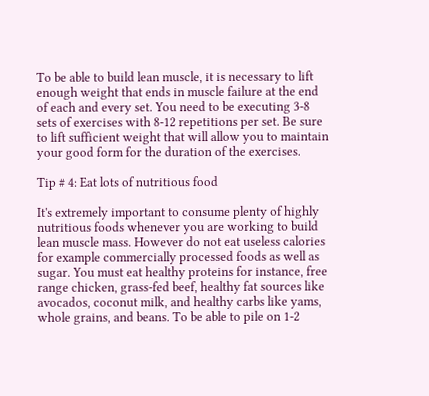To be able to build lean muscle, it is necessary to lift enough weight that ends in muscle failure at the end of each and every set. You need to be executing 3-8 sets of exercises with 8-12 repetitions per set. Be sure to lift sufficient weight that will allow you to maintain your good form for the duration of the exercises.

Tip # 4: Eat lots of nutritious food

It's extremely important to consume plenty of highly nutritious foods whenever you are working to build lean muscle mass. However do not eat useless calories for example commercially processed foods as well as sugar. You must eat healthy proteins for instance, free range chicken, grass-fed beef, healthy fat sources like avocados, coconut milk, and healthy carbs like yams, whole grains, and beans. To be able to pile on 1-2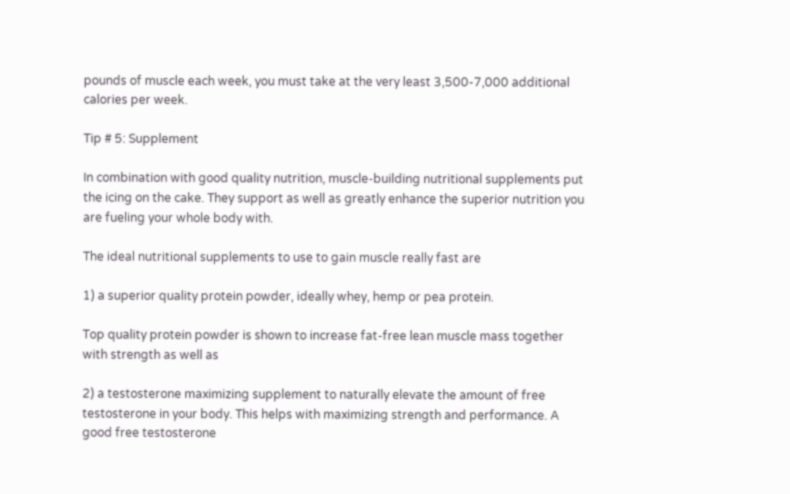pounds of muscle each week, you must take at the very least 3,500-7,000 additional calories per week.

Tip # 5: Supplement

In combination with good quality nutrition, muscle-building nutritional supplements put the icing on the cake. They support as well as greatly enhance the superior nutrition you are fueling your whole body with.

The ideal nutritional supplements to use to gain muscle really fast are

1) a superior quality protein powder, ideally whey, hemp or pea protein.

Top quality protein powder is shown to increase fat-free lean muscle mass together with strength as well as

2) a testosterone maximizing supplement to naturally elevate the amount of free testosterone in your body. This helps with maximizing strength and performance. A good free testosterone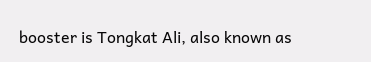booster is Tongkat Ali, also known as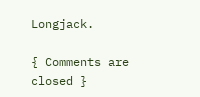Longjack.

{ Comments are closed }